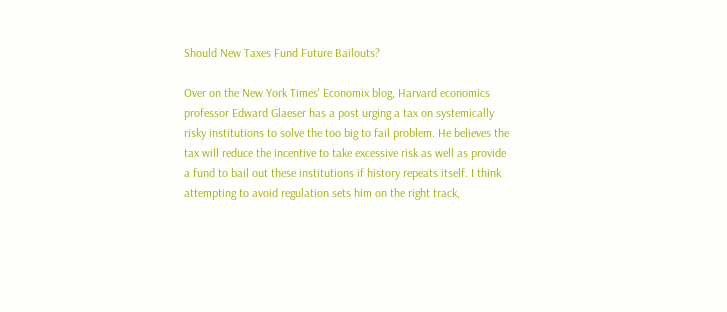Should New Taxes Fund Future Bailouts?

Over on the New York Times' Economix blog, Harvard economics professor Edward Glaeser has a post urging a tax on systemically risky institutions to solve the too big to fail problem. He believes the tax will reduce the incentive to take excessive risk as well as provide a fund to bail out these institutions if history repeats itself. I think attempting to avoid regulation sets him on the right track,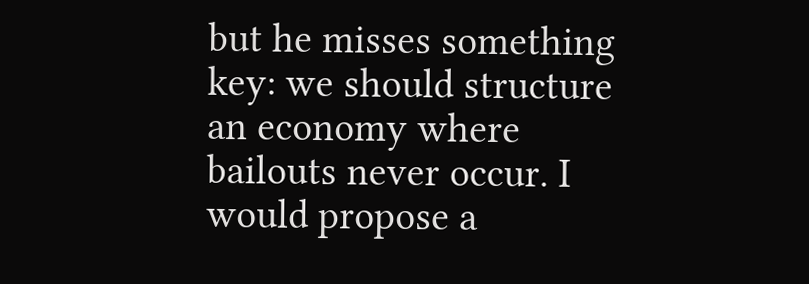but he misses something key: we should structure an economy where bailouts never occur. I would propose a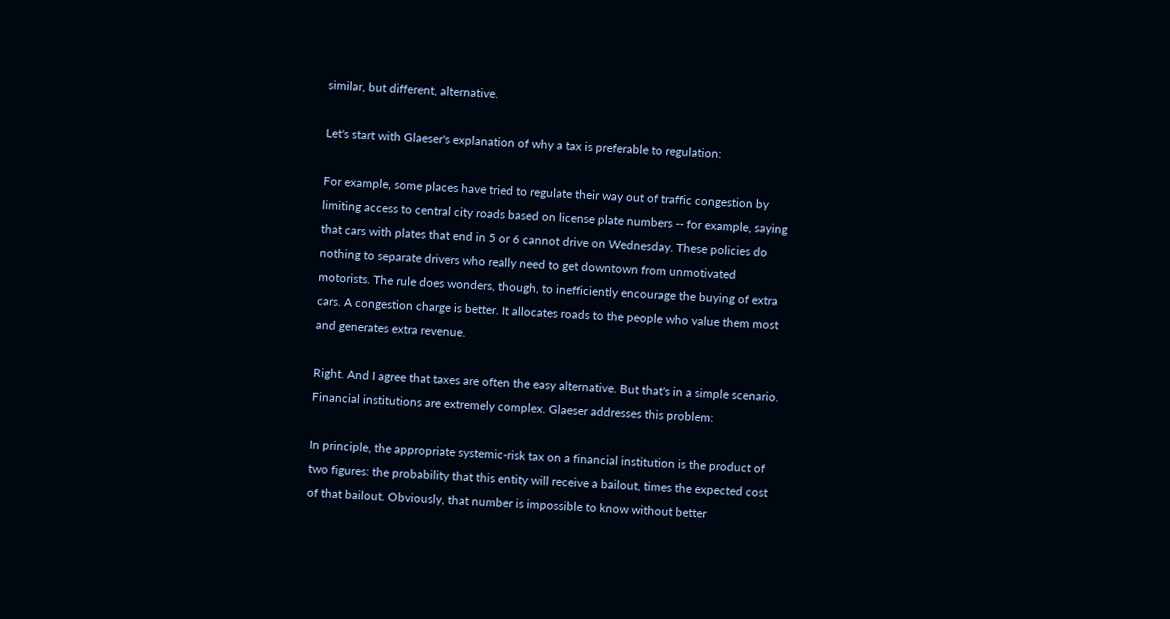similar, but different, alternative.

Let's start with Glaeser's explanation of why a tax is preferable to regulation:

For example, some places have tried to regulate their way out of traffic congestion by limiting access to central city roads based on license plate numbers -- for example, saying that cars with plates that end in 5 or 6 cannot drive on Wednesday. These policies do nothing to separate drivers who really need to get downtown from unmotivated motorists. The rule does wonders, though, to inefficiently encourage the buying of extra cars. A congestion charge is better. It allocates roads to the people who value them most and generates extra revenue.

Right. And I agree that taxes are often the easy alternative. But that's in a simple scenario. Financial institutions are extremely complex. Glaeser addresses this problem:

In principle, the appropriate systemic-risk tax on a financial institution is the product of two figures: the probability that this entity will receive a bailout, times the expected cost of that bailout. Obviously, that number is impossible to know without better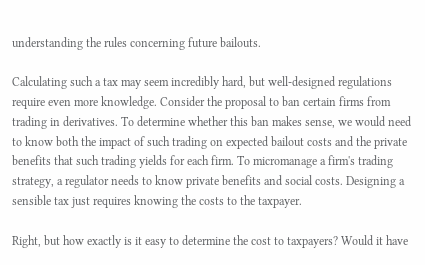understanding the rules concerning future bailouts.

Calculating such a tax may seem incredibly hard, but well-designed regulations require even more knowledge. Consider the proposal to ban certain firms from trading in derivatives. To determine whether this ban makes sense, we would need to know both the impact of such trading on expected bailout costs and the private benefits that such trading yields for each firm. To micromanage a firm's trading strategy, a regulator needs to know private benefits and social costs. Designing a sensible tax just requires knowing the costs to the taxpayer.

Right, but how exactly is it easy to determine the cost to taxpayers? Would it have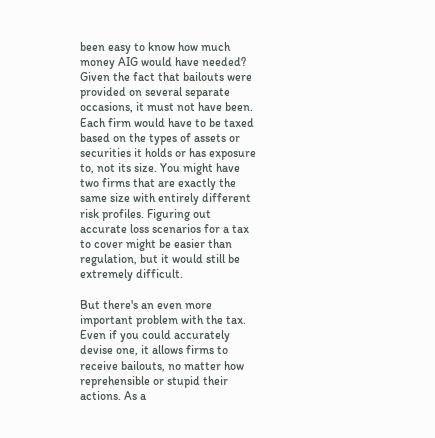been easy to know how much money AIG would have needed? Given the fact that bailouts were provided on several separate occasions, it must not have been. Each firm would have to be taxed based on the types of assets or securities it holds or has exposure to, not its size. You might have two firms that are exactly the same size with entirely different risk profiles. Figuring out accurate loss scenarios for a tax to cover might be easier than regulation, but it would still be extremely difficult.

But there's an even more important problem with the tax. Even if you could accurately devise one, it allows firms to receive bailouts, no matter how reprehensible or stupid their actions. As a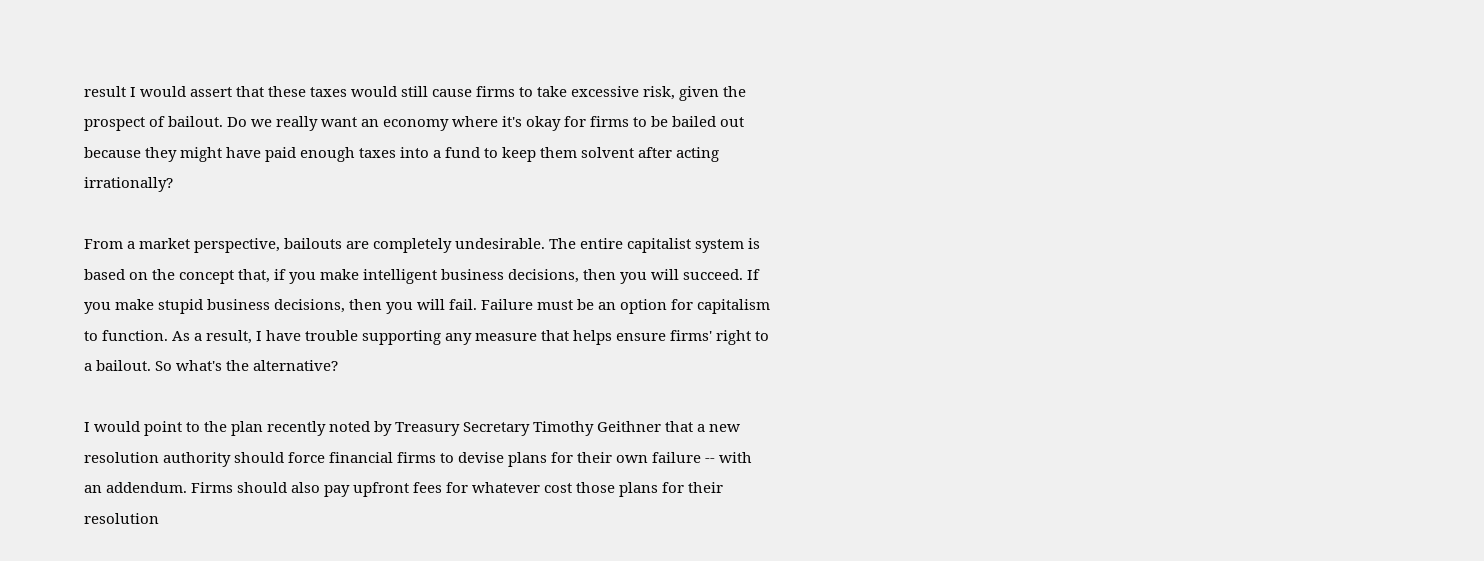result I would assert that these taxes would still cause firms to take excessive risk, given the prospect of bailout. Do we really want an economy where it's okay for firms to be bailed out because they might have paid enough taxes into a fund to keep them solvent after acting irrationally?

From a market perspective, bailouts are completely undesirable. The entire capitalist system is based on the concept that, if you make intelligent business decisions, then you will succeed. If you make stupid business decisions, then you will fail. Failure must be an option for capitalism to function. As a result, I have trouble supporting any measure that helps ensure firms' right to a bailout. So what's the alternative?

I would point to the plan recently noted by Treasury Secretary Timothy Geithner that a new resolution authority should force financial firms to devise plans for their own failure -- with an addendum. Firms should also pay upfront fees for whatever cost those plans for their resolution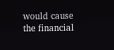would cause the financial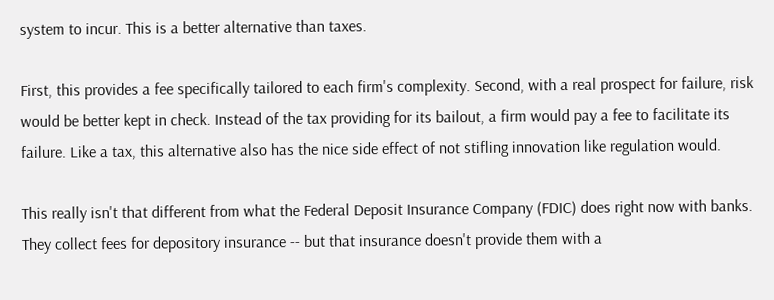system to incur. This is a better alternative than taxes.

First, this provides a fee specifically tailored to each firm's complexity. Second, with a real prospect for failure, risk would be better kept in check. Instead of the tax providing for its bailout, a firm would pay a fee to facilitate its failure. Like a tax, this alternative also has the nice side effect of not stifling innovation like regulation would.

This really isn't that different from what the Federal Deposit Insurance Company (FDIC) does right now with banks. They collect fees for depository insurance -- but that insurance doesn't provide them with a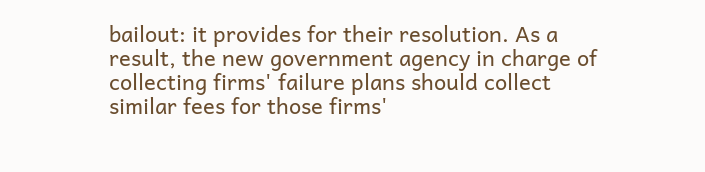bailout: it provides for their resolution. As a result, the new government agency in charge of collecting firms' failure plans should collect similar fees for those firms'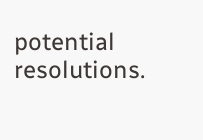potential resolutions.